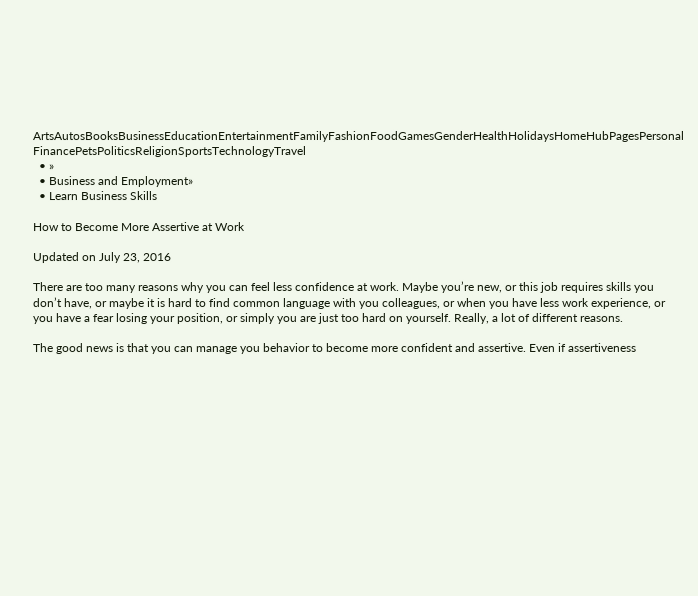ArtsAutosBooksBusinessEducationEntertainmentFamilyFashionFoodGamesGenderHealthHolidaysHomeHubPagesPersonal FinancePetsPoliticsReligionSportsTechnologyTravel
  • »
  • Business and Employment»
  • Learn Business Skills

How to Become More Assertive at Work

Updated on July 23, 2016

There are too many reasons why you can feel less confidence at work. Maybe you’re new, or this job requires skills you don’t have, or maybe it is hard to find common language with you colleagues, or when you have less work experience, or you have a fear losing your position, or simply you are just too hard on yourself. Really, a lot of different reasons.

The good news is that you can manage you behavior to become more confident and assertive. Even if assertiveness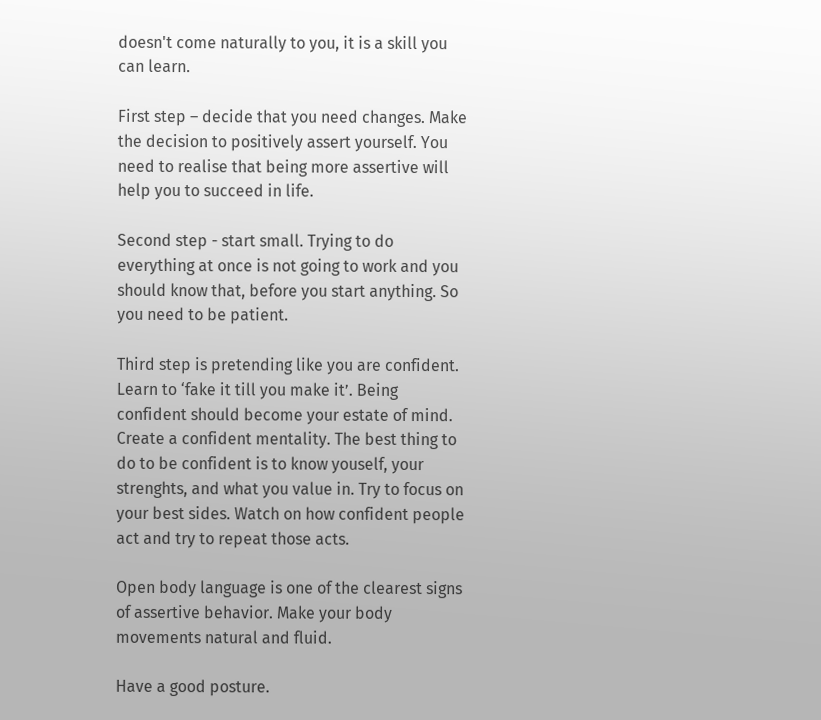doesn't come naturally to you, it is a skill you can learn.

First step – decide that you need changes. Make the decision to positively assert yourself. You need to realise that being more assertive will help you to succeed in life.

Second step - start small. Trying to do everything at once is not going to work and you should know that, before you start anything. So you need to be patient.

Third step is pretending like you are confident. Learn to ‘fake it till you make it’. Being confident should become your estate of mind. Create a confident mentality. The best thing to do to be confident is to know youself, your strenghts, and what you value in. Try to focus on your best sides. Watch on how confident people act and try to repeat those acts.

Open body language is one of the clearest signs of assertive behavior. Make your body movements natural and fluid.

Have a good posture.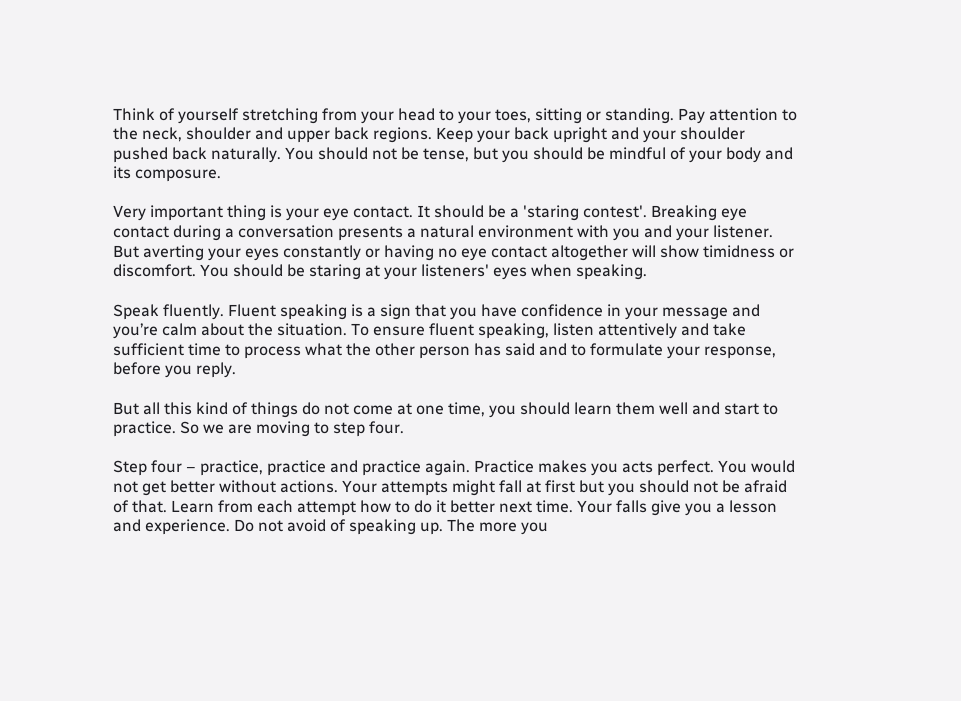Think of yourself stretching from your head to your toes, sitting or standing. Pay attention to the neck, shoulder and upper back regions. Keep your back upright and your shoulder pushed back naturally. You should not be tense, but you should be mindful of your body and its composure.

Very important thing is your eye contact. It should be a 'staring contest'. Breaking eye contact during a conversation presents a natural environment with you and your listener. But averting your eyes constantly or having no eye contact altogether will show timidness or discomfort. You should be staring at your listeners' eyes when speaking.

Speak fluently. Fluent speaking is a sign that you have confidence in your message and you’re calm about the situation. To ensure fluent speaking, listen attentively and take sufficient time to process what the other person has said and to formulate your response, before you reply.

But all this kind of things do not come at one time, you should learn them well and start to practice. So we are moving to step four.

Step four – practice, practice and practice again. Practice makes you acts perfect. You would not get better without actions. Your attempts might fall at first but you should not be afraid of that. Learn from each attempt how to do it better next time. Your falls give you a lesson and experience. Do not avoid of speaking up. The more you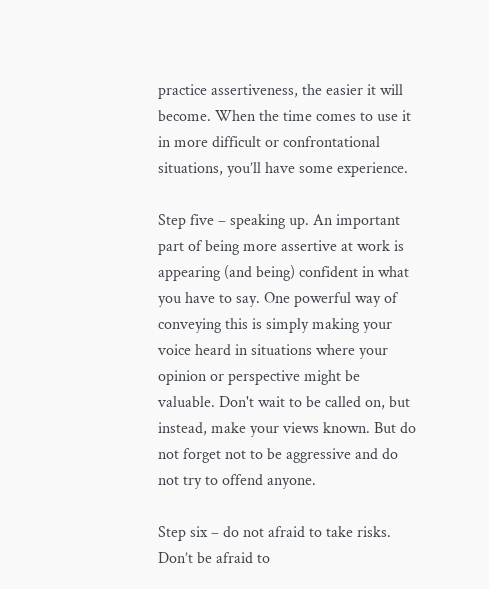practice assertiveness, the easier it will become. When the time comes to use it in more difficult or confrontational situations, you’ll have some experience.

Step five – speaking up. An important part of being more assertive at work is appearing (and being) confident in what you have to say. One powerful way of conveying this is simply making your voice heard in situations where your opinion or perspective might be valuable. Don't wait to be called on, but instead, make your views known. But do not forget not to be aggressive and do not try to offend anyone.

Step six – do not afraid to take risks. Don’t be afraid to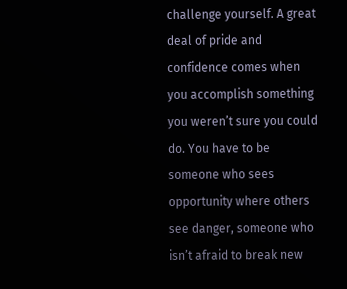challenge yourself. A great deal of pride and confidence comes when you accomplish something you weren’t sure you could do. You have to be someone who sees opportunity where others see danger, someone who isn’t afraid to break new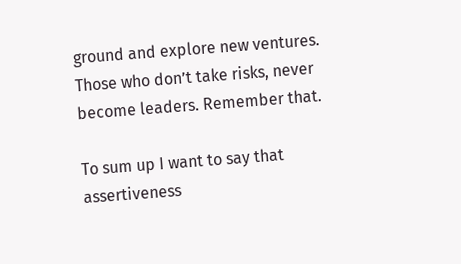ground and explore new ventures. Those who don’t take risks, never become leaders. Remember that.

To sum up I want to say that assertiveness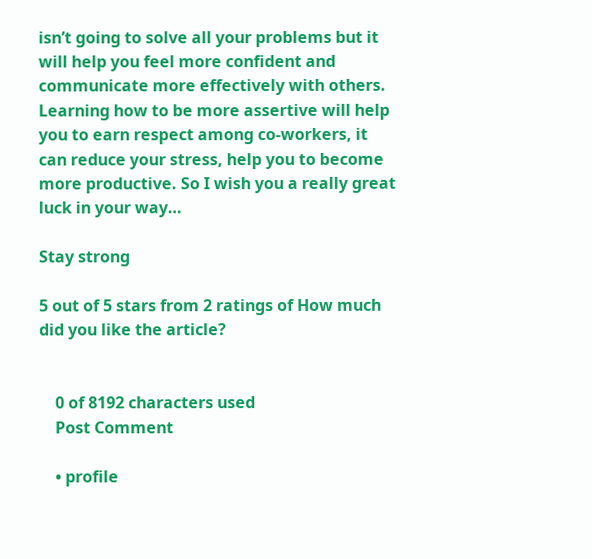isn’t going to solve all your problems but it will help you feel more confident and communicate more effectively with others. Learning how to be more assertive will help you to earn respect among co-workers, it can reduce your stress, help you to become more productive. So I wish you a really great luck in your way…

Stay strong

5 out of 5 stars from 2 ratings of How much did you like the article?


    0 of 8192 characters used
    Post Comment

    • profile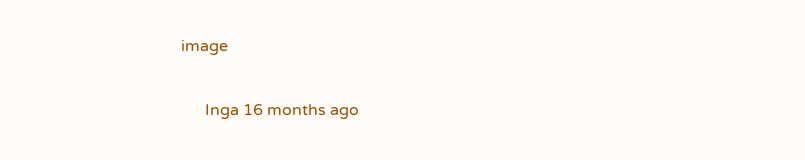image

      Inga 16 months ago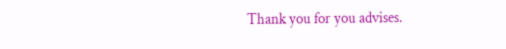Thank you for you advises.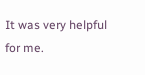It was very helpful for me.